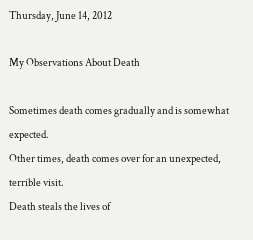Thursday, June 14, 2012

My Observations About Death

Sometimes death comes gradually and is somewhat expected.
Other times, death comes over for an unexpected, terrible visit.
Death steals the lives of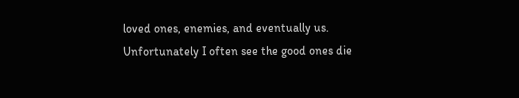loved ones, enemies, and eventually us.
Unfortunately I often see the good ones die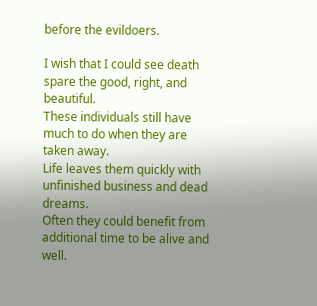before the evildoers.

I wish that I could see death spare the good, right, and beautiful.
These individuals still have much to do when they are taken away.
Life leaves them quickly with unfinished business and dead dreams.
Often they could benefit from additional time to be alive and well.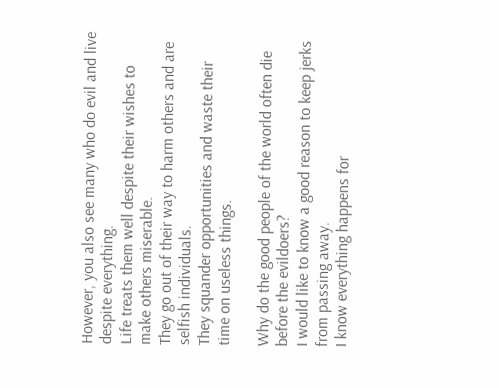However, you also see many who do evil and live despite everything.
Life treats them well despite their wishes to make others miserable.
They go out of their way to harm others and are selfish individuals.
They squander opportunities and waste their time on useless things.

Why do the good people of the world often die before the evildoers?
I would like to know a good reason to keep jerks from passing away.
I know everything happens for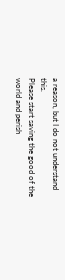a reason, but I do not understand this.
Please start saving the good of the world and perish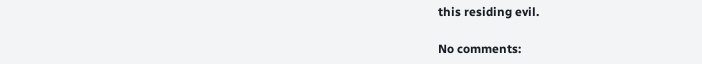this residing evil.

No comments: